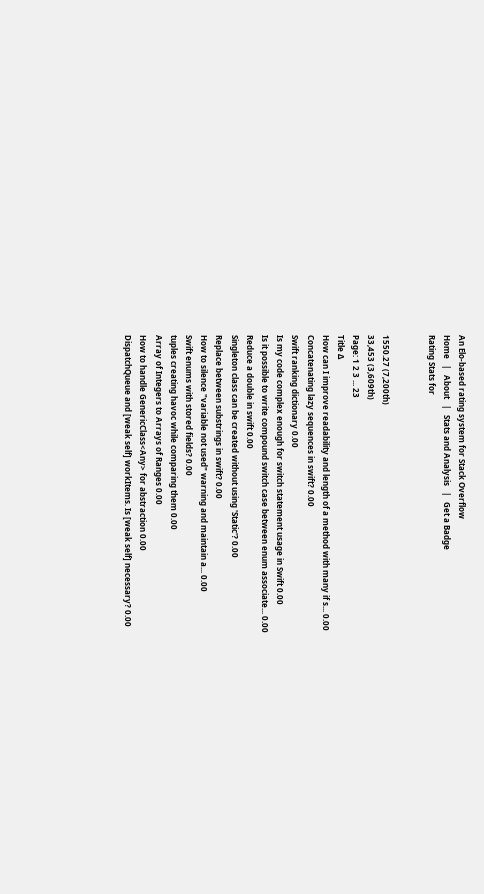An Elo-based rating system for Stack Overflow
Home   |   About   |   Stats and Analysis   |   Get a Badge
Rating Stats for


1550.27 (7,200th)
33,453 (3,609th)
Page: 1 2 3 ... 23
Title Δ
How can I improve readability and length of a method with many if s... 0.00
Concatenating lazy sequences in swift? 0.00
Swift ranking dictionary 0.00
Is my code complex enough for switch statement usage in Swift 0.00
Is it possible to write compound switch case between enum associate... 0.00
Reduce a double in swift 0.00
Singleton class can be created without using 'Static'? 0.00
Replace between substrings in swift? 0.00
How to silence "variable not used" warning and maintain a... 0.00
Swift enums with stored fields? 0.00
tuples creating havoc while comparing them 0.00
Array of Integers to Arrays of Ranges 0.00
How to handle GenericClass<Any> for abstraction 0.00
DispatchQueue and [weak self] workItems. Is [weak self] necessary? 0.00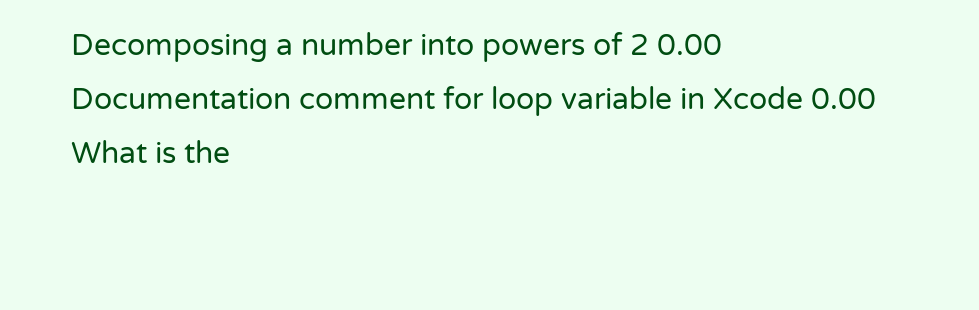Decomposing a number into powers of 2 0.00
Documentation comment for loop variable in Xcode 0.00
What is the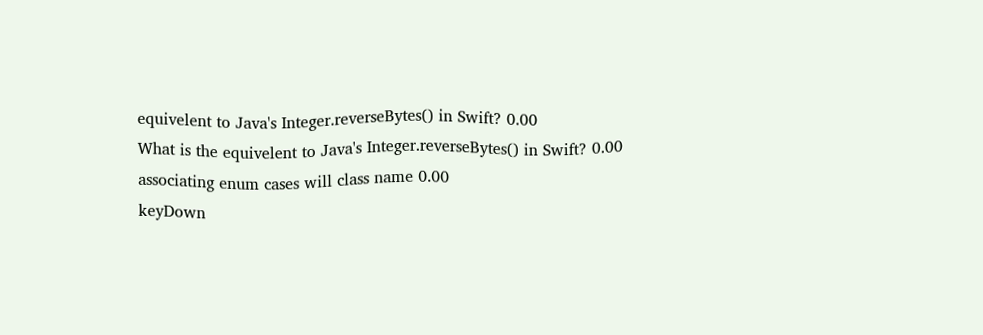equivelent to Java's Integer.reverseBytes() in Swift? 0.00
What is the equivelent to Java's Integer.reverseBytes() in Swift? 0.00
associating enum cases will class name 0.00
keyDown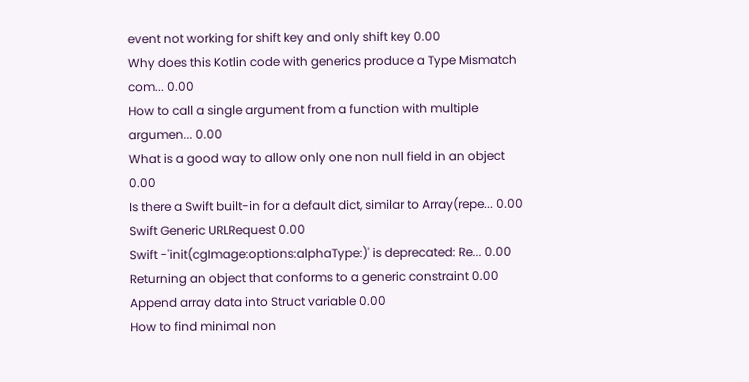event not working for shift key and only shift key 0.00
Why does this Kotlin code with generics produce a Type Mismatch com... 0.00
How to call a single argument from a function with multiple argumen... 0.00
What is a good way to allow only one non null field in an object 0.00
Is there a Swift built-in for a default dict, similar to Array(repe... 0.00
Swift Generic URLRequest 0.00
Swift -'init(cgImage:options:alphaType:)' is deprecated: Re... 0.00
Returning an object that conforms to a generic constraint 0.00
Append array data into Struct variable 0.00
How to find minimal non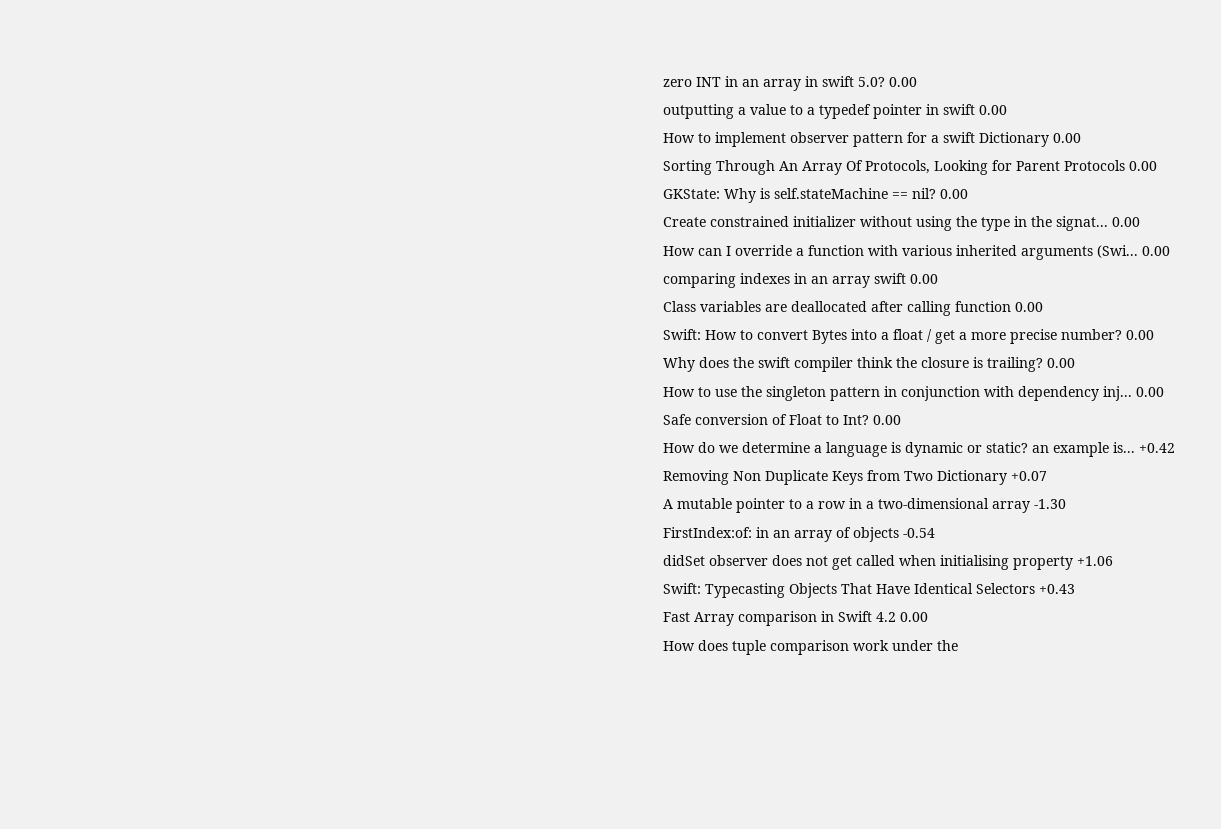zero INT in an array in swift 5.0? 0.00
outputting a value to a typedef pointer in swift 0.00
How to implement observer pattern for a swift Dictionary 0.00
Sorting Through An Array Of Protocols, Looking for Parent Protocols 0.00
GKState: Why is self.stateMachine == nil? 0.00
Create constrained initializer without using the type in the signat... 0.00
How can I override a function with various inherited arguments (Swi... 0.00
comparing indexes in an array swift 0.00
Class variables are deallocated after calling function 0.00
Swift: How to convert Bytes into a float / get a more precise number? 0.00
Why does the swift compiler think the closure is trailing? 0.00
How to use the singleton pattern in conjunction with dependency inj... 0.00
Safe conversion of Float to Int? 0.00
How do we determine a language is dynamic or static? an example is... +0.42
Removing Non Duplicate Keys from Two Dictionary +0.07
A mutable pointer to a row in a two-dimensional array -1.30
FirstIndex:of: in an array of objects -0.54
didSet observer does not get called when initialising property +1.06
Swift: Typecasting Objects That Have Identical Selectors +0.43
Fast Array comparison in Swift 4.2 0.00
How does tuple comparison work under the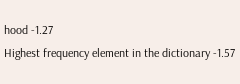hood -1.27
Highest frequency element in the dictionary -1.57